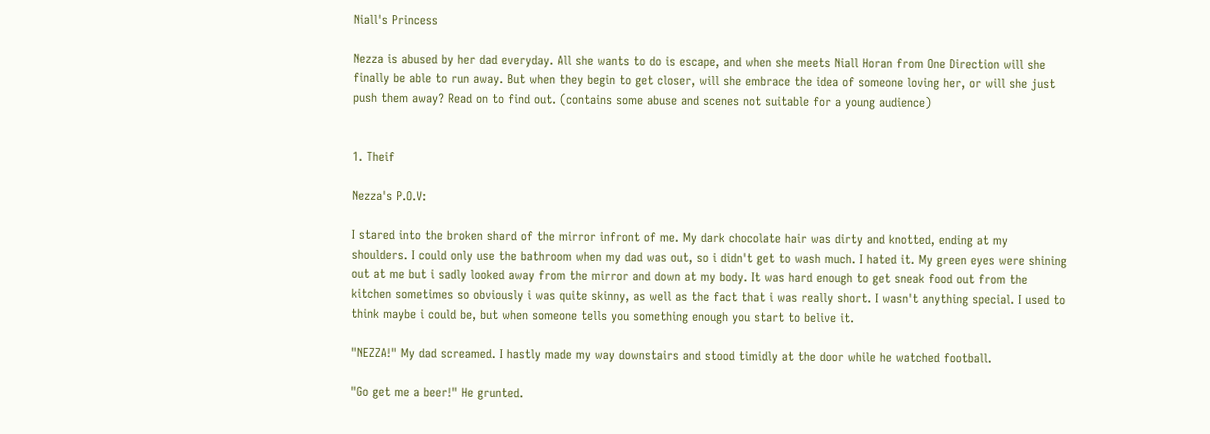Niall's Princess

Nezza is abused by her dad everyday. All she wants to do is escape, and when she meets Niall Horan from One Direction will she finally be able to run away. But when they begin to get closer, will she embrace the idea of someone loving her, or will she just push them away? Read on to find out. (contains some abuse and scenes not suitable for a young audience)


1. Theif

Nezza's P.O.V:

I stared into the broken shard of the mirror infront of me. My dark chocolate hair was dirty and knotted, ending at my shoulders. I could only use the bathroom when my dad was out, so i didn't get to wash much. I hated it. My green eyes were shining out at me but i sadly looked away from the mirror and down at my body. It was hard enough to get sneak food out from the kitchen sometimes so obviously i was quite skinny, as well as the fact that i was really short. I wasn't anything special. I used to think maybe i could be, but when someone tells you something enough you start to belive it.

"NEZZA!" My dad screamed. I hastly made my way downstairs and stood timidly at the door while he watched football.

"Go get me a beer!" He grunted.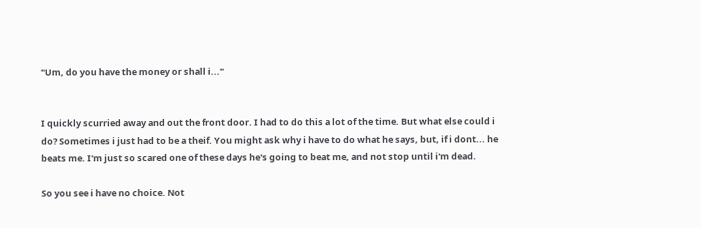"Um, do you have the money or shall i..."


I quickly scurried away and out the front door. I had to do this a lot of the time. But what else could i do? Sometimes i just had to be a theif. You might ask why i have to do what he says, but, if i dont... he beats me. I'm just so scared one of these days he's going to beat me, and not stop until i'm dead.

So you see i have no choice. Not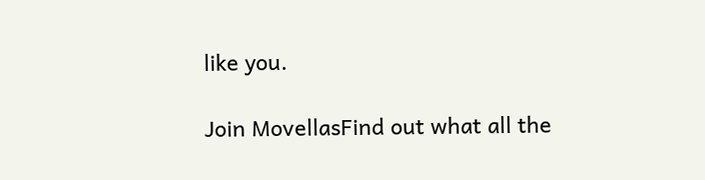like you.

Join MovellasFind out what all the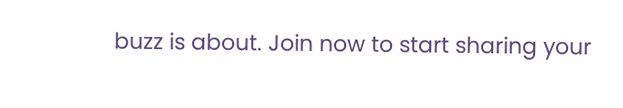buzz is about. Join now to start sharing your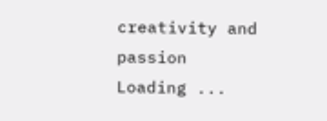creativity and passion
Loading ...